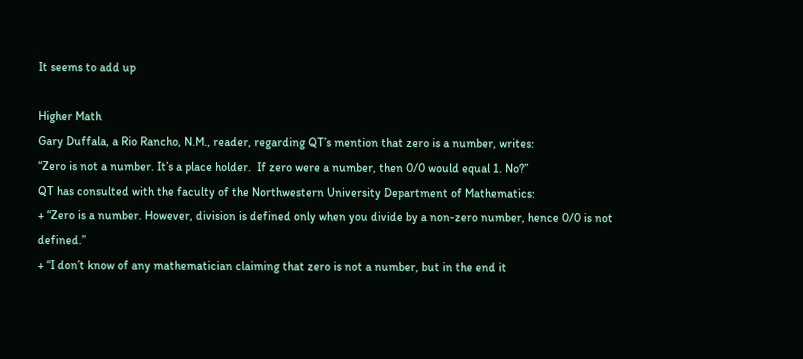It seems to add up

Higher Math
Gary Duffala, a Rio Rancho, N.M., reader, regarding QT’s mention that zero is a number, writes:
“Zero is not a number. It’s a place holder.  If zero were a number, then 0/0 would equal 1. No?”
QT has consulted with the faculty of the Northwestern University Department of Mathematics:
+ “Zero is a number. However, division is defined only when you divide by a non-zero number, hence 0/0 is not defined.”
+ “I don’t know of any mathematician claiming that zero is not a number, but in the end it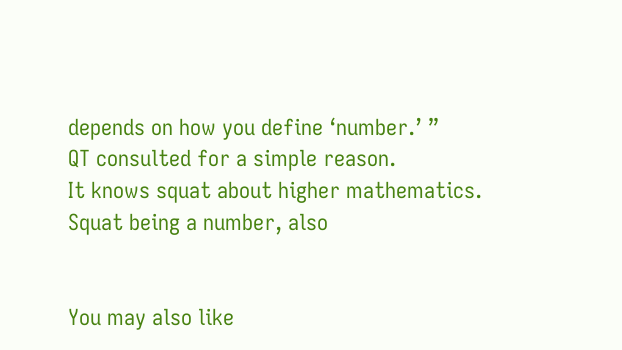depends on how you define ‘number.’ ”
QT consulted for a simple reason.
It knows squat about higher mathematics.
Squat being a number, also


You may also like